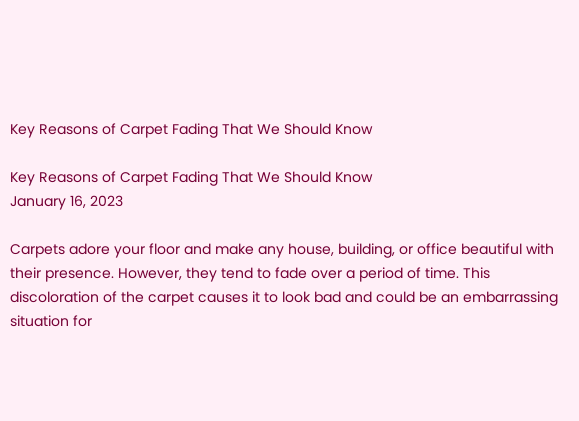Key Reasons of Carpet Fading That We Should Know

Key Reasons of Carpet Fading That We Should Know
January 16, 2023

Carpets adore your floor and make any house, building, or office beautiful with their presence. However, they tend to fade over a period of time. This discoloration of the carpet causes it to look bad and could be an embarrassing situation for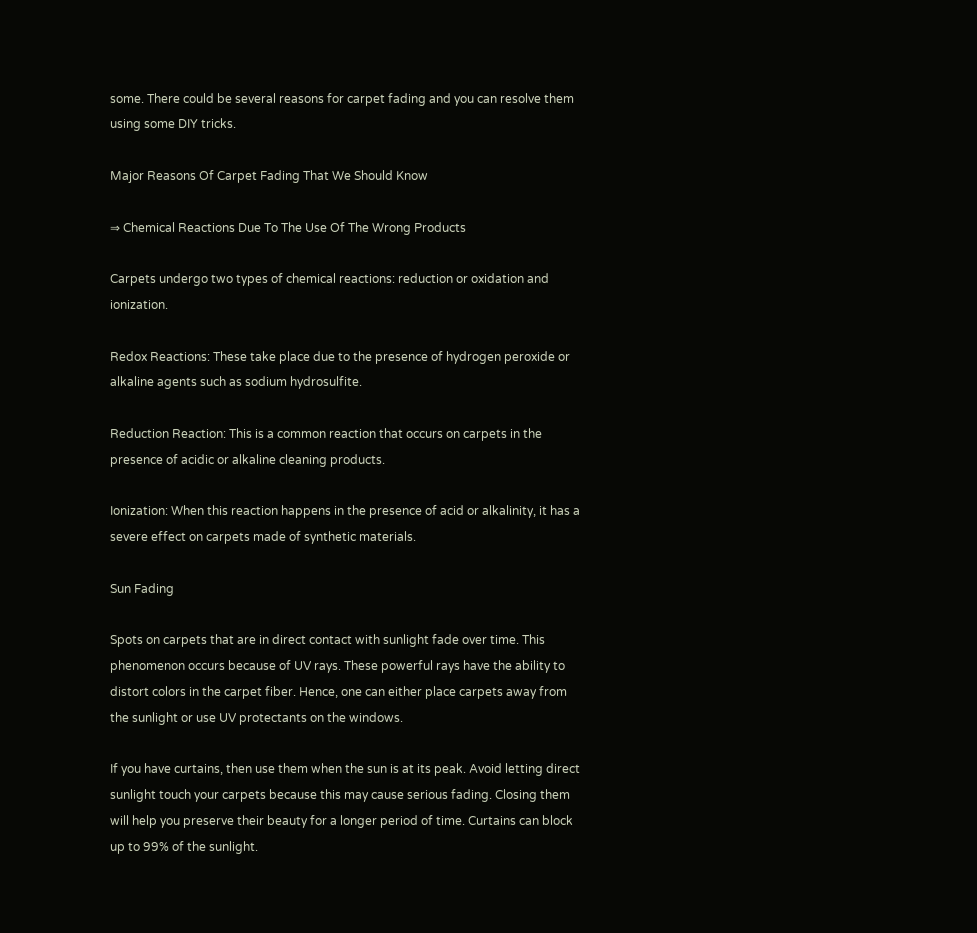some. There could be several reasons for carpet fading and you can resolve them using some DIY tricks.

Major Reasons Of Carpet Fading That We Should Know

⇒ Chemical Reactions Due To The Use Of The Wrong Products

Carpets undergo two types of chemical reactions: reduction or oxidation and ionization.

Redox Reactions: These take place due to the presence of hydrogen peroxide or alkaline agents such as sodium hydrosulfite.

Reduction Reaction: This is a common reaction that occurs on carpets in the presence of acidic or alkaline cleaning products.

Ionization: When this reaction happens in the presence of acid or alkalinity, it has a severe effect on carpets made of synthetic materials.

Sun Fading

Spots on carpets that are in direct contact with sunlight fade over time. This phenomenon occurs because of UV rays. These powerful rays have the ability to distort colors in the carpet fiber. Hence, one can either place carpets away from the sunlight or use UV protectants on the windows.

If you have curtains, then use them when the sun is at its peak. Avoid letting direct sunlight touch your carpets because this may cause serious fading. Closing them will help you preserve their beauty for a longer period of time. Curtains can block up to 99% of the sunlight.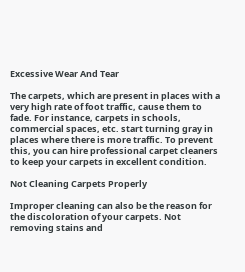Excessive Wear And Tear

The carpets, which are present in places with a very high rate of foot traffic, cause them to fade. For instance, carpets in schools, commercial spaces, etc. start turning gray in places where there is more traffic. To prevent this, you can hire professional carpet cleaners to keep your carpets in excellent condition.

Not Cleaning Carpets Properly

Improper cleaning can also be the reason for the discoloration of your carpets. Not removing stains and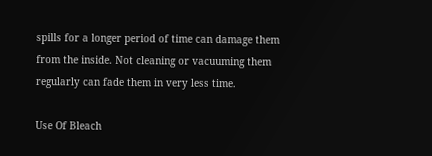spills for a longer period of time can damage them from the inside. Not cleaning or vacuuming them regularly can fade them in very less time.

Use Of Bleach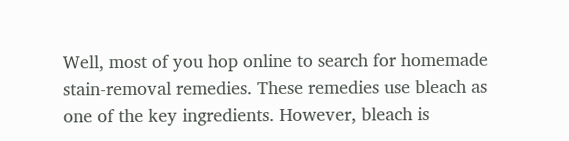Well, most of you hop online to search for homemade stain-removal remedies. These remedies use bleach as one of the key ingredients. However, bleach is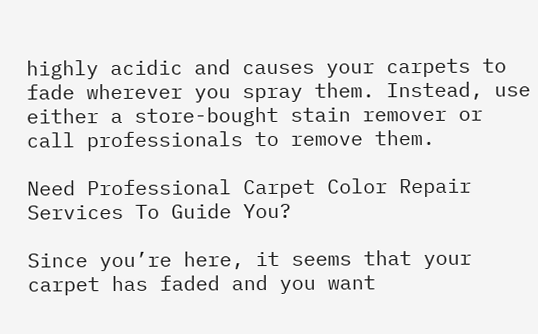highly acidic and causes your carpets to fade wherever you spray them. Instead, use either a store-bought stain remover or call professionals to remove them.

Need Professional Carpet Color Repair Services To Guide You?

Since you’re here, it seems that your carpet has faded and you want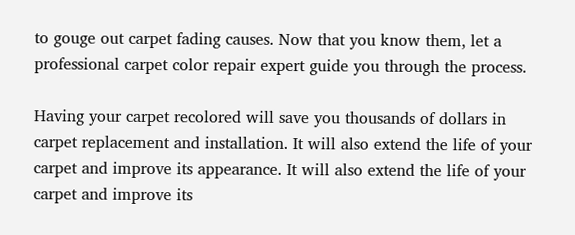to gouge out carpet fading causes. Now that you know them, let a professional carpet color repair expert guide you through the process.

Having your carpet recolored will save you thousands of dollars in carpet replacement and installation. It will also extend the life of your carpet and improve its appearance. It will also extend the life of your carpet and improve its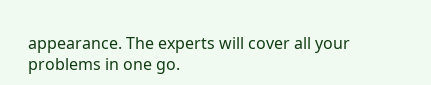appearance. The experts will cover all your problems in one go.